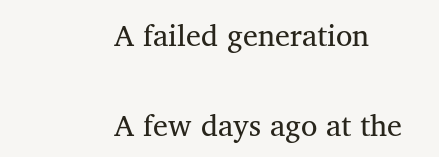A failed generation

A few days ago at the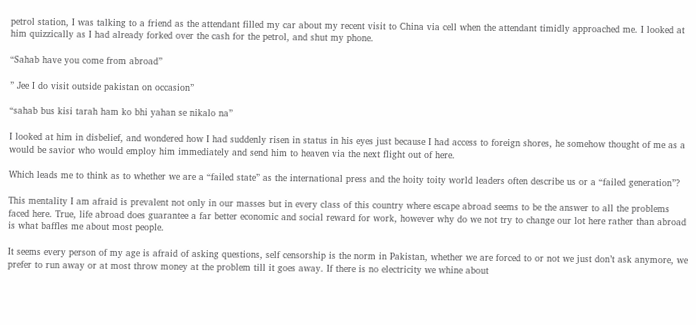petrol station, I was talking to a friend as the attendant filled my car about my recent visit to China via cell when the attendant timidly approached me. I looked at him quizzically as I had already forked over the cash for the petrol, and shut my phone.

“Sahab have you come from abroad”

” Jee I do visit outside pakistan on occasion”

“sahab bus kisi tarah ham ko bhi yahan se nikalo na”

I looked at him in disbelief, and wondered how I had suddenly risen in status in his eyes just because I had access to foreign shores, he somehow thought of me as a would be savior who would employ him immediately and send him to heaven via the next flight out of here.

Which leads me to think as to whether we are a “failed state” as the international press and the hoity toity world leaders often describe us or a “failed generation”?

This mentality I am afraid is prevalent not only in our masses but in every class of this country where escape abroad seems to be the answer to all the problems faced here. True, life abroad does guarantee a far better economic and social reward for work, however why do we not try to change our lot here rather than abroad is what baffles me about most people.

It seems every person of my age is afraid of asking questions, self censorship is the norm in Pakistan, whether we are forced to or not we just don’t ask anymore, we prefer to run away or at most throw money at the problem till it goes away. If there is no electricity we whine about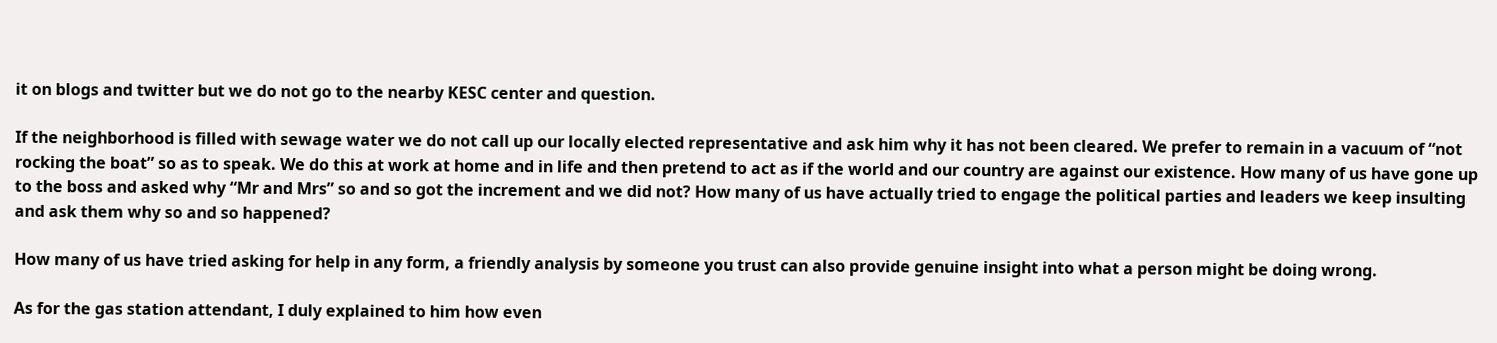it on blogs and twitter but we do not go to the nearby KESC center and question.

If the neighborhood is filled with sewage water we do not call up our locally elected representative and ask him why it has not been cleared. We prefer to remain in a vacuum of “not rocking the boat” so as to speak. We do this at work at home and in life and then pretend to act as if the world and our country are against our existence. How many of us have gone up to the boss and asked why “Mr and Mrs” so and so got the increment and we did not? How many of us have actually tried to engage the political parties and leaders we keep insulting and ask them why so and so happened?

How many of us have tried asking for help in any form, a friendly analysis by someone you trust can also provide genuine insight into what a person might be doing wrong.

As for the gas station attendant, I duly explained to him how even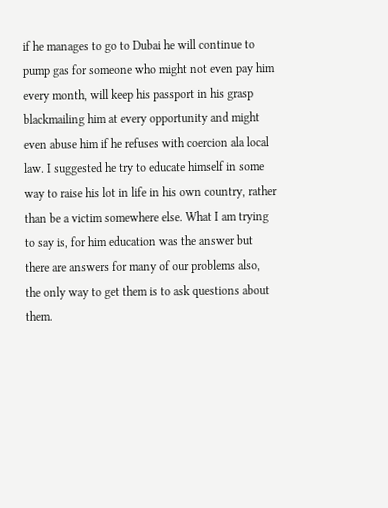if he manages to go to Dubai he will continue to pump gas for someone who might not even pay him every month, will keep his passport in his grasp blackmailing him at every opportunity and might even abuse him if he refuses with coercion ala local law. I suggested he try to educate himself in some way to raise his lot in life in his own country, rather than be a victim somewhere else. What I am trying to say is, for him education was the answer but there are answers for many of our problems also, the only way to get them is to ask questions about them.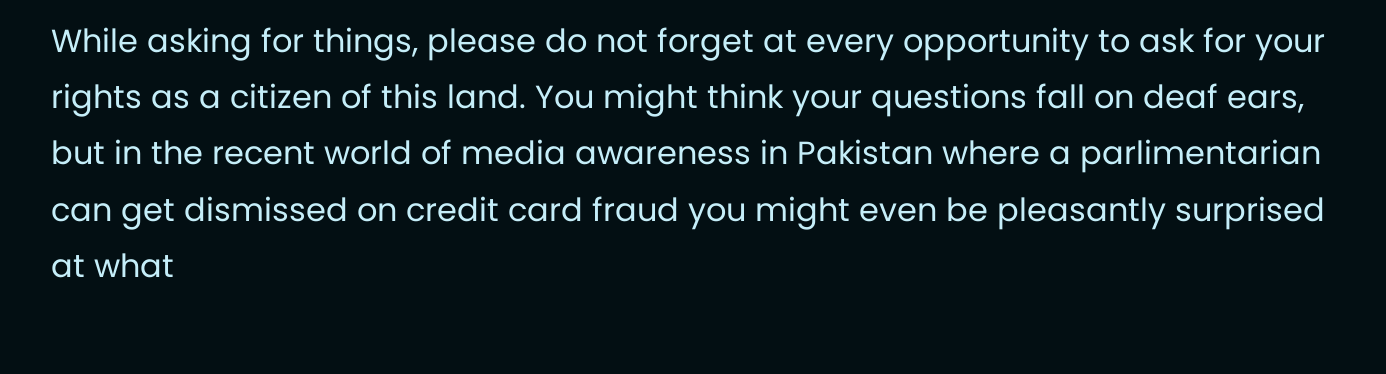While asking for things, please do not forget at every opportunity to ask for your rights as a citizen of this land. You might think your questions fall on deaf ears, but in the recent world of media awareness in Pakistan where a parlimentarian can get dismissed on credit card fraud you might even be pleasantly surprised at what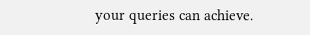your queries can achieve.